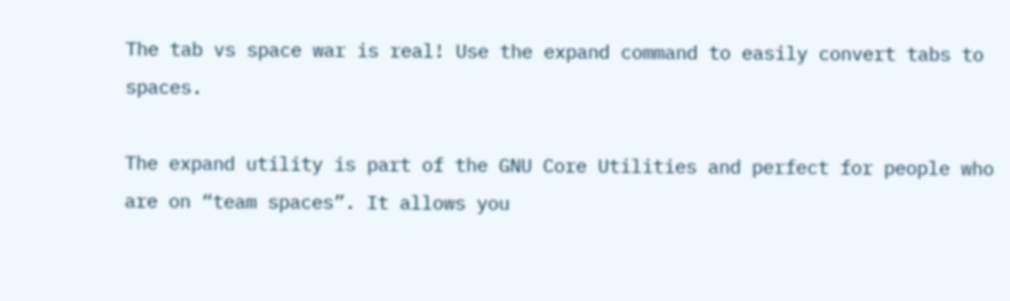The tab vs space war is real! Use the expand command to easily convert tabs to spaces.

The expand utility is part of the GNU Core Utilities and perfect for people who are on “team spaces”. It allows you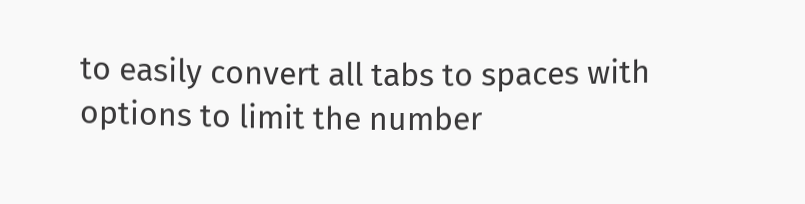to easily convert all tabs to spaces with options to limit the number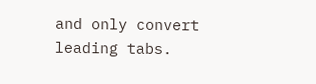and only convert leading tabs.